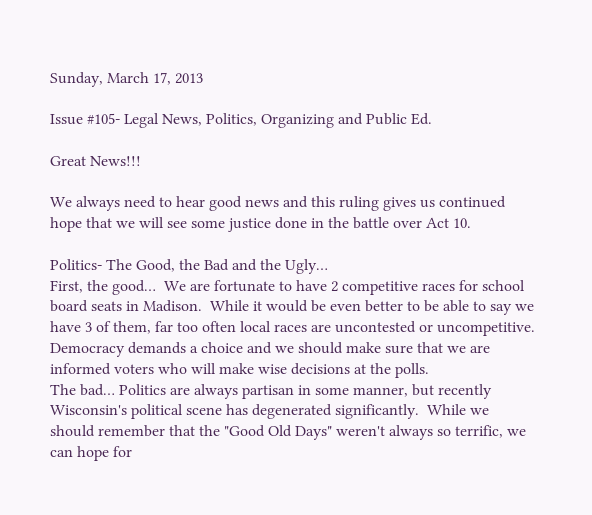Sunday, March 17, 2013

Issue #105- Legal News, Politics, Organizing and Public Ed.

Great News!!!

We always need to hear good news and this ruling gives us continued hope that we will see some justice done in the battle over Act 10.

Politics- The Good, the Bad and the Ugly…
First, the good…  We are fortunate to have 2 competitive races for school board seats in Madison.  While it would be even better to be able to say we have 3 of them, far too often local races are uncontested or uncompetitive.  Democracy demands a choice and we should make sure that we are informed voters who will make wise decisions at the polls.
The bad… Politics are always partisan in some manner, but recently Wisconsin's political scene has degenerated significantly.  While we should remember that the "Good Old Days" weren't always so terrific, we can hope for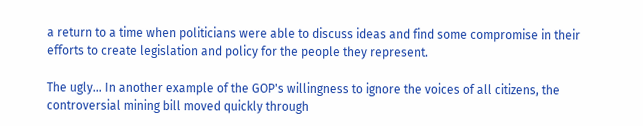a return to a time when politicians were able to discuss ideas and find some compromise in their efforts to create legislation and policy for the people they represent.

The ugly… In another example of the GOP's willingness to ignore the voices of all citizens, the controversial mining bill moved quickly through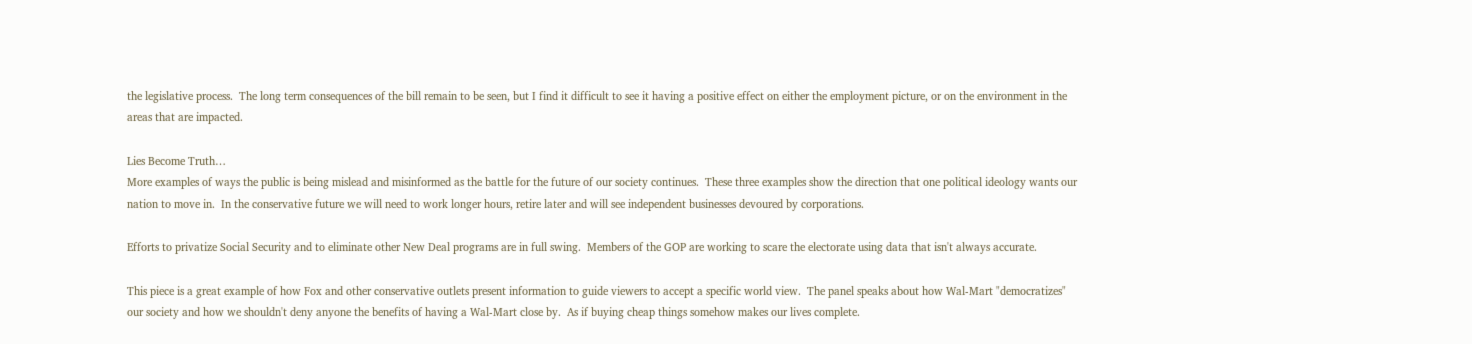the legislative process.  The long term consequences of the bill remain to be seen, but I find it difficult to see it having a positive effect on either the employment picture, or on the environment in the areas that are impacted.

Lies Become Truth…
More examples of ways the public is being mislead and misinformed as the battle for the future of our society continues.  These three examples show the direction that one political ideology wants our nation to move in.  In the conservative future we will need to work longer hours, retire later and will see independent businesses devoured by corporations.

Efforts to privatize Social Security and to eliminate other New Deal programs are in full swing.  Members of the GOP are working to scare the electorate using data that isn't always accurate.

This piece is a great example of how Fox and other conservative outlets present information to guide viewers to accept a specific world view.  The panel speaks about how Wal-Mart "democratizes" our society and how we shouldn't deny anyone the benefits of having a Wal-Mart close by.  As if buying cheap things somehow makes our lives complete.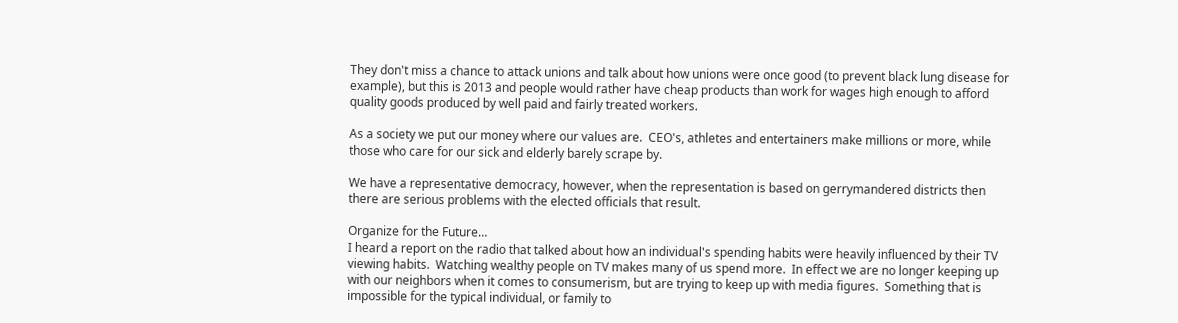They don't miss a chance to attack unions and talk about how unions were once good (to prevent black lung disease for example), but this is 2013 and people would rather have cheap products than work for wages high enough to afford quality goods produced by well paid and fairly treated workers.

As a society we put our money where our values are.  CEO's, athletes and entertainers make millions or more, while those who care for our sick and elderly barely scrape by.

We have a representative democracy, however, when the representation is based on gerrymandered districts then there are serious problems with the elected officials that result.

Organize for the Future…
I heard a report on the radio that talked about how an individual's spending habits were heavily influenced by their TV viewing habits.  Watching wealthy people on TV makes many of us spend more.  In effect we are no longer keeping up with our neighbors when it comes to consumerism, but are trying to keep up with media figures.  Something that is impossible for the typical individual, or family to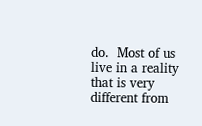do.  Most of us live in a reality that is very different from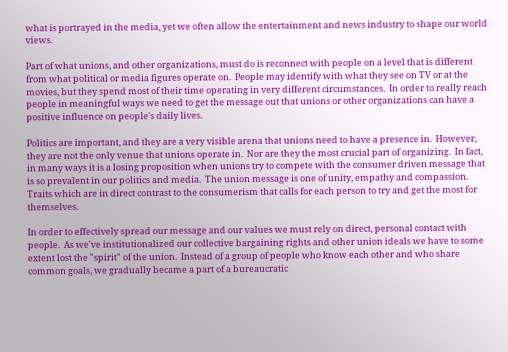what is portrayed in the media, yet we often allow the entertainment and news industry to shape our world views.

Part of what unions, and other organizations, must do is reconnect with people on a level that is different from what political or media figures operate on.  People may identify with what they see on TV or at the movies, but they spend most of their time operating in very different circumstances.  In order to really reach people in meaningful ways we need to get the message out that unions or other organizations can have a positive influence on people's daily lives.

Politics are important, and they are a very visible arena that unions need to have a presence in.  However, they are not the only venue that unions operate in.  Nor are they the most crucial part of organizing.  In fact, in many ways it is a losing proposition when unions try to compete with the consumer driven message that is so prevalent in our politics and media.  The union message is one of unity, empathy and compassion.  Traits which are in direct contrast to the consumerism that calls for each person to try and get the most for themselves.

In order to effectively spread our message and our values we must rely on direct, personal contact with people.  As we've institutionalized our collective bargaining rights and other union ideals we have to some extent lost the "spirit" of the union.  Instead of a group of people who know each other and who share common goals, we gradually became a part of a bureaucratic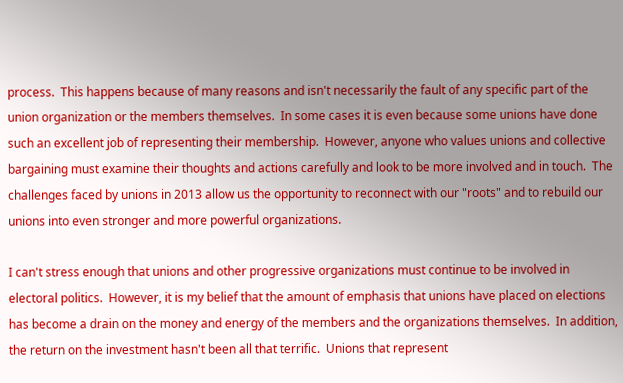process.  This happens because of many reasons and isn't necessarily the fault of any specific part of the union organization or the members themselves.  In some cases it is even because some unions have done such an excellent job of representing their membership.  However, anyone who values unions and collective bargaining must examine their thoughts and actions carefully and look to be more involved and in touch.  The challenges faced by unions in 2013 allow us the opportunity to reconnect with our "roots" and to rebuild our unions into even stronger and more powerful organizations.

I can't stress enough that unions and other progressive organizations must continue to be involved in electoral politics.  However, it is my belief that the amount of emphasis that unions have placed on elections has become a drain on the money and energy of the members and the organizations themselves.  In addition, the return on the investment hasn't been all that terrific.  Unions that represent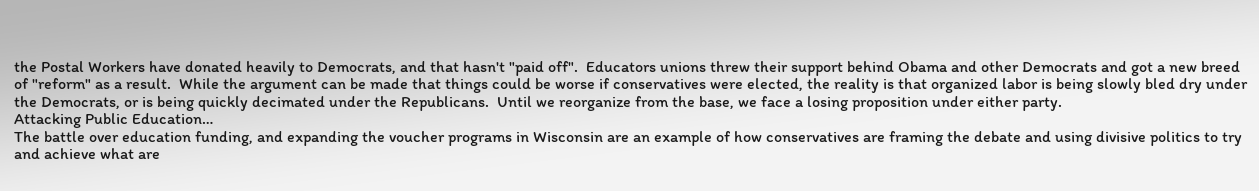the Postal Workers have donated heavily to Democrats, and that hasn't "paid off".  Educators unions threw their support behind Obama and other Democrats and got a new breed of "reform" as a result.  While the argument can be made that things could be worse if conservatives were elected, the reality is that organized labor is being slowly bled dry under the Democrats, or is being quickly decimated under the Republicans.  Until we reorganize from the base, we face a losing proposition under either party.
Attacking Public Education…
The battle over education funding, and expanding the voucher programs in Wisconsin are an example of how conservatives are framing the debate and using divisive politics to try and achieve what are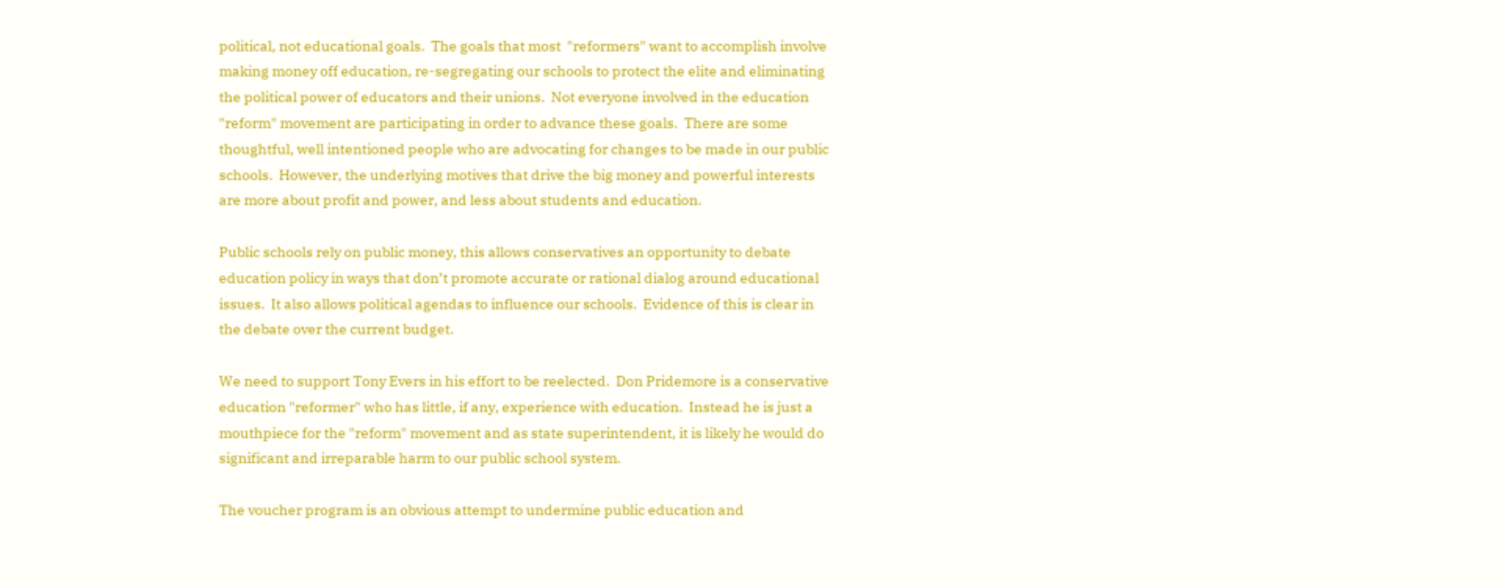political, not educational goals.  The goals that most  "reformers" want to accomplish involve making money off education, re-segregating our schools to protect the elite and eliminating the political power of educators and their unions.  Not everyone involved in the education "reform" movement are participating in order to advance these goals.  There are some thoughtful, well intentioned people who are advocating for changes to be made in our public schools.  However, the underlying motives that drive the big money and powerful interests are more about profit and power, and less about students and education.

Public schools rely on public money, this allows conservatives an opportunity to debate education policy in ways that don’t promote accurate or rational dialog around educational issues.  It also allows political agendas to influence our schools.  Evidence of this is clear in the debate over the current budget.

We need to support Tony Evers in his effort to be reelected.  Don Pridemore is a conservative education "reformer" who has little, if any, experience with education.  Instead he is just a mouthpiece for the "reform" movement and as state superintendent, it is likely he would do significant and irreparable harm to our public school system.

The voucher program is an obvious attempt to undermine public education and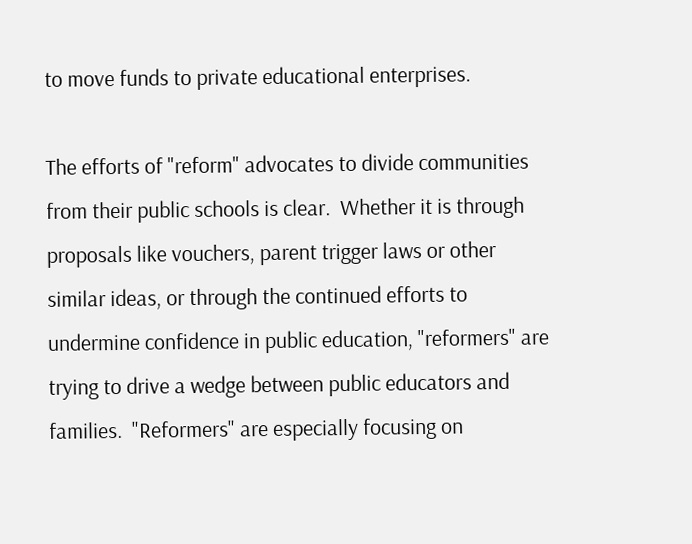to move funds to private educational enterprises.

The efforts of "reform" advocates to divide communities from their public schools is clear.  Whether it is through proposals like vouchers, parent trigger laws or other similar ideas, or through the continued efforts to undermine confidence in public education, "reformers" are trying to drive a wedge between public educators and families.  "Reformers" are especially focusing on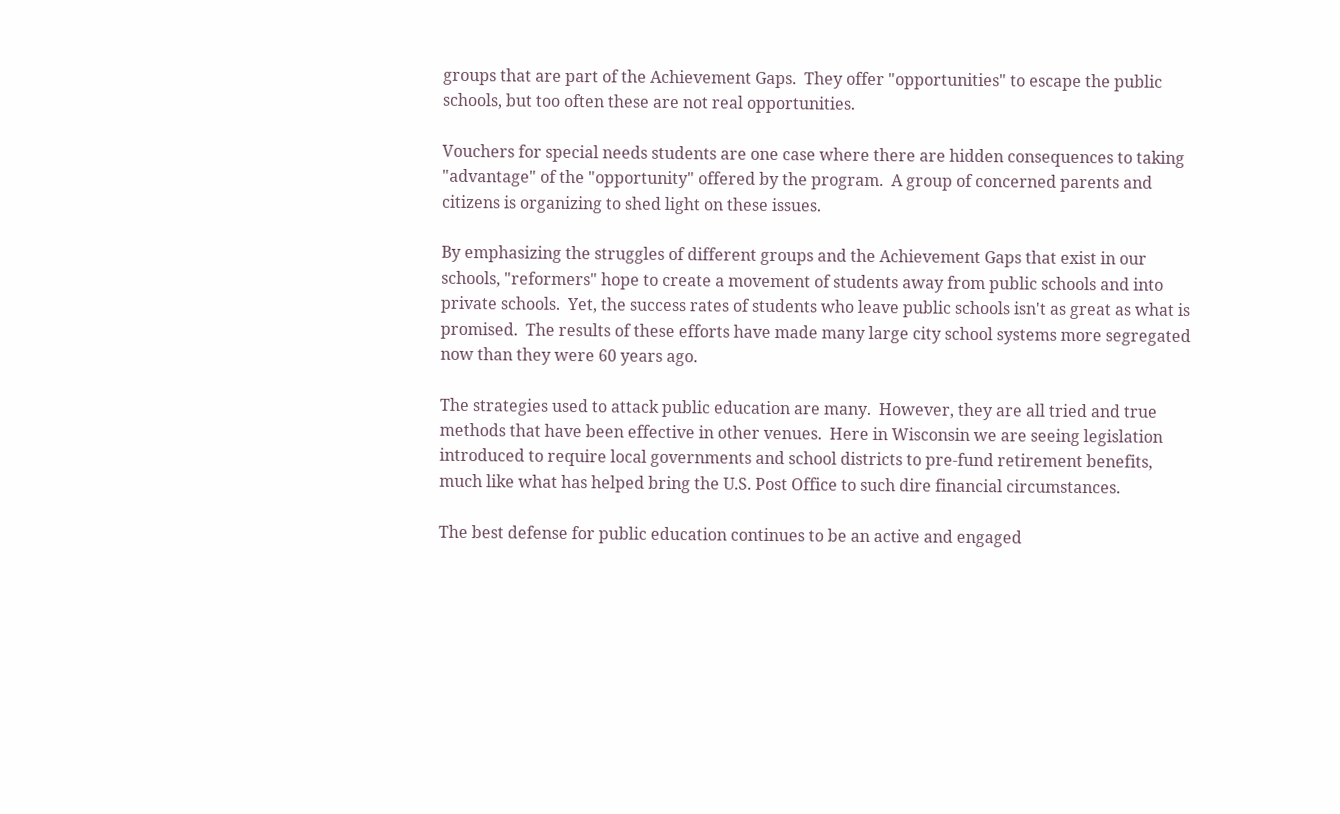groups that are part of the Achievement Gaps.  They offer "opportunities" to escape the public schools, but too often these are not real opportunities.

Vouchers for special needs students are one case where there are hidden consequences to taking "advantage" of the "opportunity" offered by the program.  A group of concerned parents and citizens is organizing to shed light on these issues.

By emphasizing the struggles of different groups and the Achievement Gaps that exist in our schools, "reformers" hope to create a movement of students away from public schools and into private schools.  Yet, the success rates of students who leave public schools isn't as great as what is promised.  The results of these efforts have made many large city school systems more segregated now than they were 60 years ago.

The strategies used to attack public education are many.  However, they are all tried and true methods that have been effective in other venues.  Here in Wisconsin we are seeing legislation introduced to require local governments and school districts to pre-fund retirement benefits, much like what has helped bring the U.S. Post Office to such dire financial circumstances.

The best defense for public education continues to be an active and engaged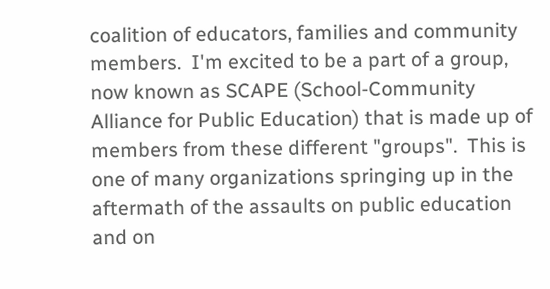coalition of educators, families and community members.  I'm excited to be a part of a group, now known as SCAPE (School-Community Alliance for Public Education) that is made up of members from these different "groups".  This is one of many organizations springing up in the aftermath of the assaults on public education and on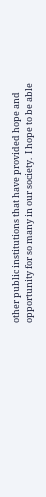other public institutions that have provided hope and opportunity for so many in our society.  I hope to be able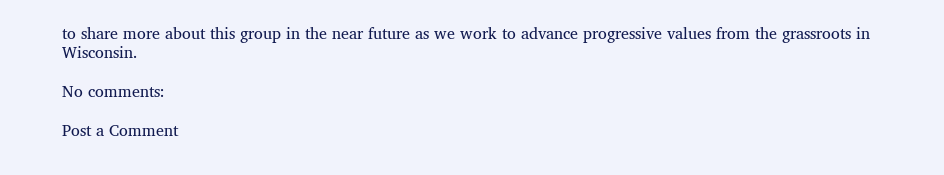to share more about this group in the near future as we work to advance progressive values from the grassroots in Wisconsin.

No comments:

Post a Comment